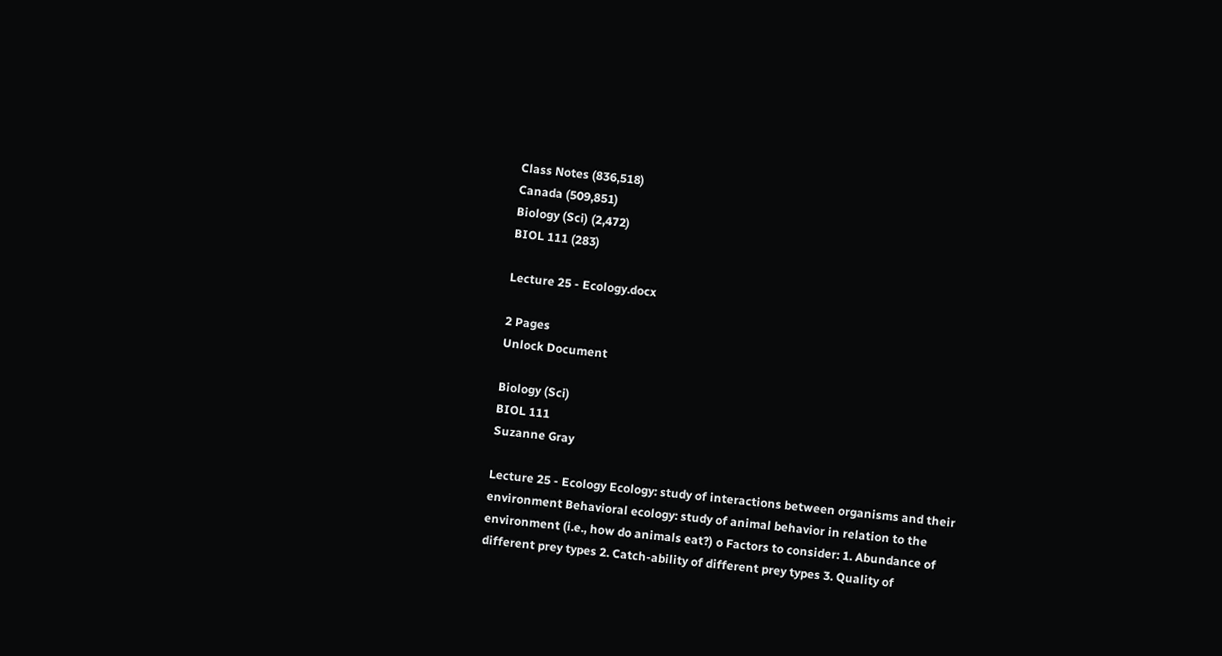Class Notes (836,518)
Canada (509,851)
Biology (Sci) (2,472)
BIOL 111 (283)

Lecture 25 - Ecology.docx

2 Pages
Unlock Document

Biology (Sci)
BIOL 111
Suzanne Gray

Lecture 25 - Ecology Ecology: study of interactions between organisms and their environment Behavioral ecology: study of animal behavior in relation to the environment (i.e., how do animals eat?) o Factors to consider: 1. Abundance of different prey types 2. Catch-ability of different prey types 3. Quality of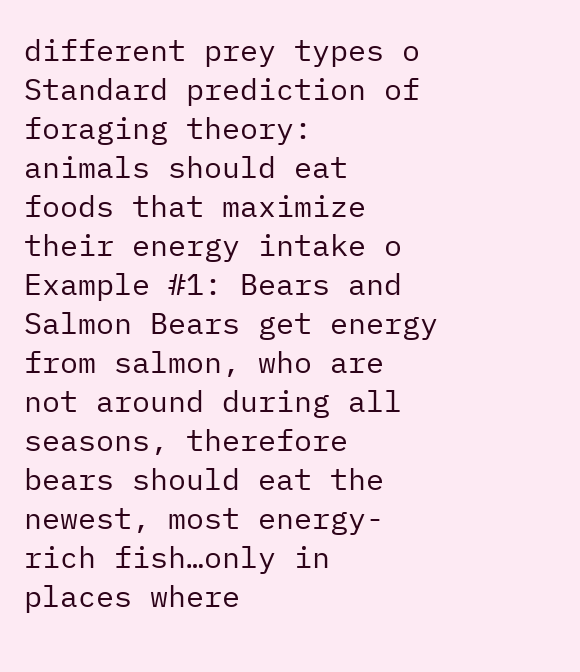different prey types o Standard prediction of foraging theory: animals should eat foods that maximize their energy intake o Example #1: Bears and Salmon Bears get energy from salmon, who are not around during all seasons, therefore bears should eat the newest, most energy- rich fish…only in places where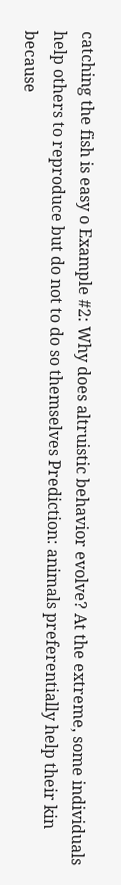catching the fish is easy o Example #2: Why does altruistic behavior evolve? At the extreme, some individuals help others to reproduce but do not to do so themselves Prediction: animals preferentially help their kin because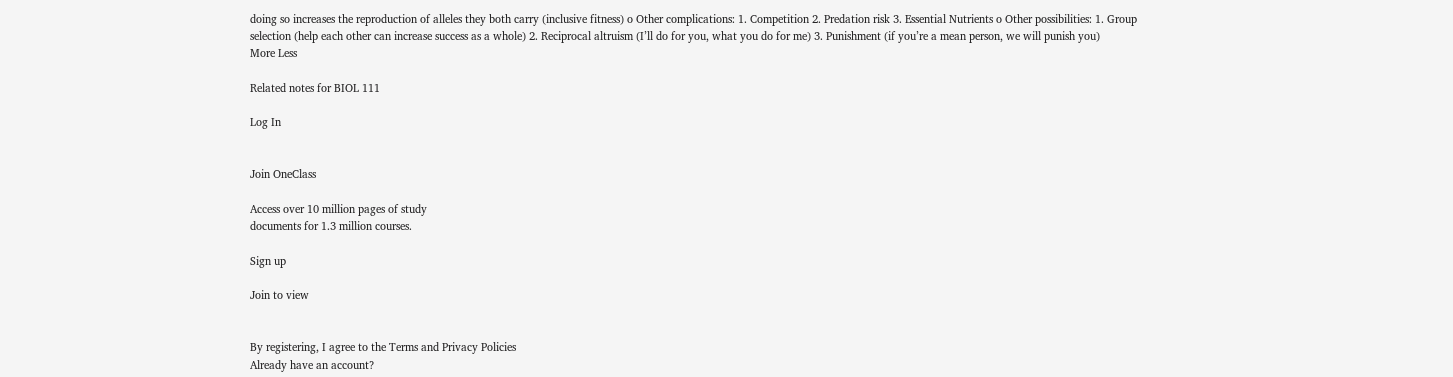doing so increases the reproduction of alleles they both carry (inclusive fitness) o Other complications: 1. Competition 2. Predation risk 3. Essential Nutrients o Other possibilities: 1. Group selection (help each other can increase success as a whole) 2. Reciprocal altruism (I’ll do for you, what you do for me) 3. Punishment (if you’re a mean person, we will punish you)
More Less

Related notes for BIOL 111

Log In


Join OneClass

Access over 10 million pages of study
documents for 1.3 million courses.

Sign up

Join to view


By registering, I agree to the Terms and Privacy Policies
Already have an account?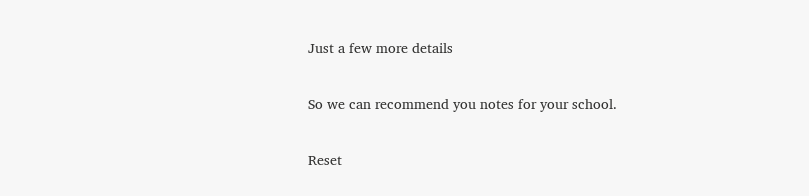Just a few more details

So we can recommend you notes for your school.

Reset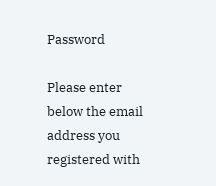Password

Please enter below the email address you registered with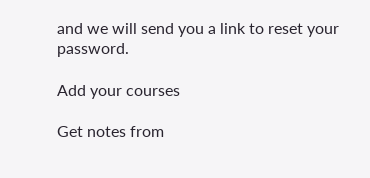and we will send you a link to reset your password.

Add your courses

Get notes from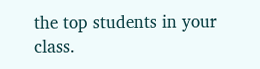the top students in your class.